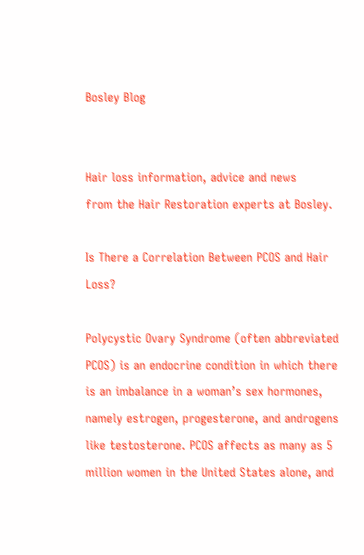Bosley Blog


Hair loss information, advice and news
from the Hair Restoration experts at Bosley.

Is There a Correlation Between PCOS and Hair Loss?

Polycystic Ovary Syndrome (often abbreviated PCOS) is an endocrine condition in which there is an imbalance in a woman’s sex hormones, namely estrogen, progesterone, and androgens like testosterone. PCOS affects as many as 5 million women in the United States alone, and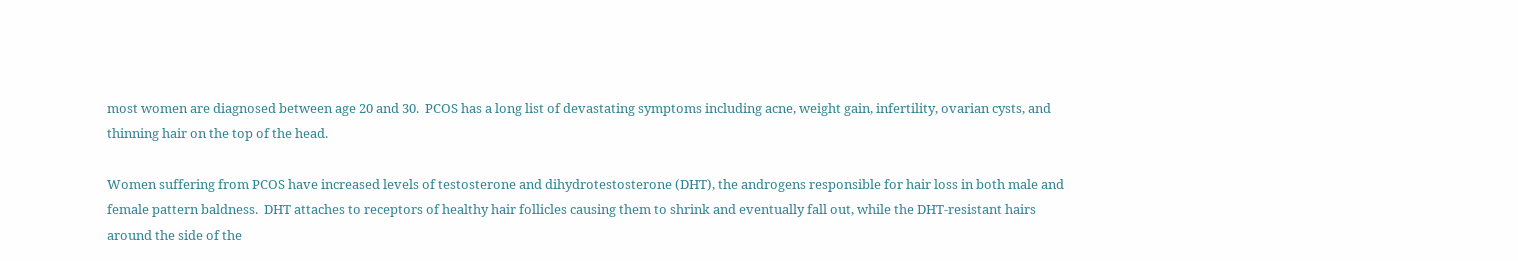most women are diagnosed between age 20 and 30.  PCOS has a long list of devastating symptoms including acne, weight gain, infertility, ovarian cysts, and thinning hair on the top of the head.

Women suffering from PCOS have increased levels of testosterone and dihydrotestosterone (DHT), the androgens responsible for hair loss in both male and female pattern baldness.  DHT attaches to receptors of healthy hair follicles causing them to shrink and eventually fall out, while the DHT-resistant hairs around the side of the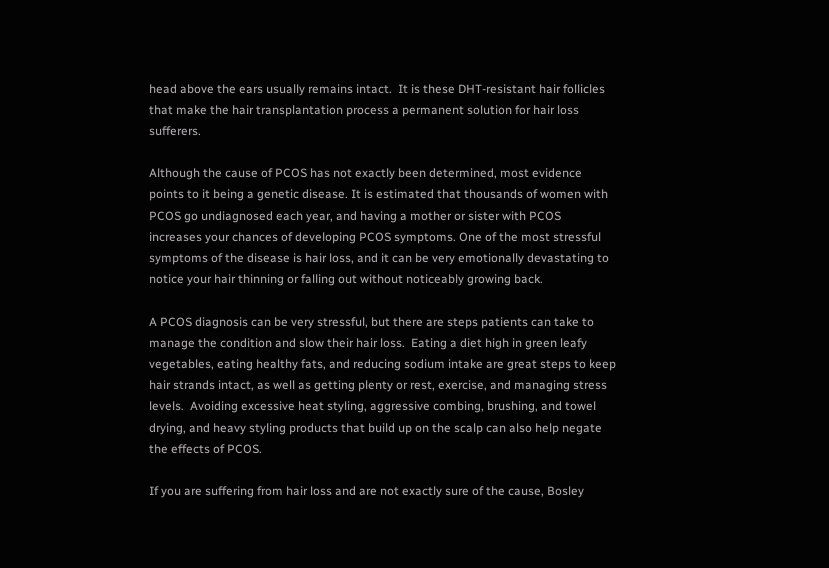head above the ears usually remains intact.  It is these DHT-resistant hair follicles that make the hair transplantation process a permanent solution for hair loss sufferers.

Although the cause of PCOS has not exactly been determined, most evidence points to it being a genetic disease. It is estimated that thousands of women with PCOS go undiagnosed each year, and having a mother or sister with PCOS increases your chances of developing PCOS symptoms. One of the most stressful symptoms of the disease is hair loss, and it can be very emotionally devastating to notice your hair thinning or falling out without noticeably growing back.

A PCOS diagnosis can be very stressful, but there are steps patients can take to manage the condition and slow their hair loss.  Eating a diet high in green leafy vegetables, eating healthy fats, and reducing sodium intake are great steps to keep hair strands intact, as well as getting plenty or rest, exercise, and managing stress levels.  Avoiding excessive heat styling, aggressive combing, brushing, and towel drying, and heavy styling products that build up on the scalp can also help negate the effects of PCOS.

If you are suffering from hair loss and are not exactly sure of the cause, Bosley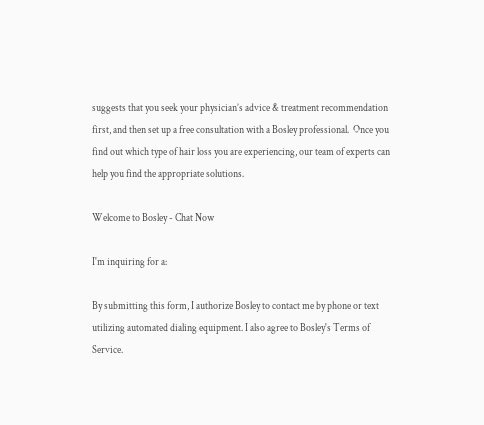suggests that you seek your physician’s advice & treatment recommendation first, and then set up a free consultation with a Bosley professional.  Once you find out which type of hair loss you are experiencing, our team of experts can help you find the appropriate solutions.

Welcome to Bosley - Chat Now

I'm inquiring for a:

By submitting this form, I authorize Bosley to contact me by phone or text utilizing automated dialing equipment. I also agree to Bosley's Terms of Service.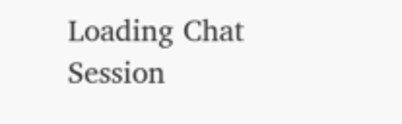Loading Chat Session